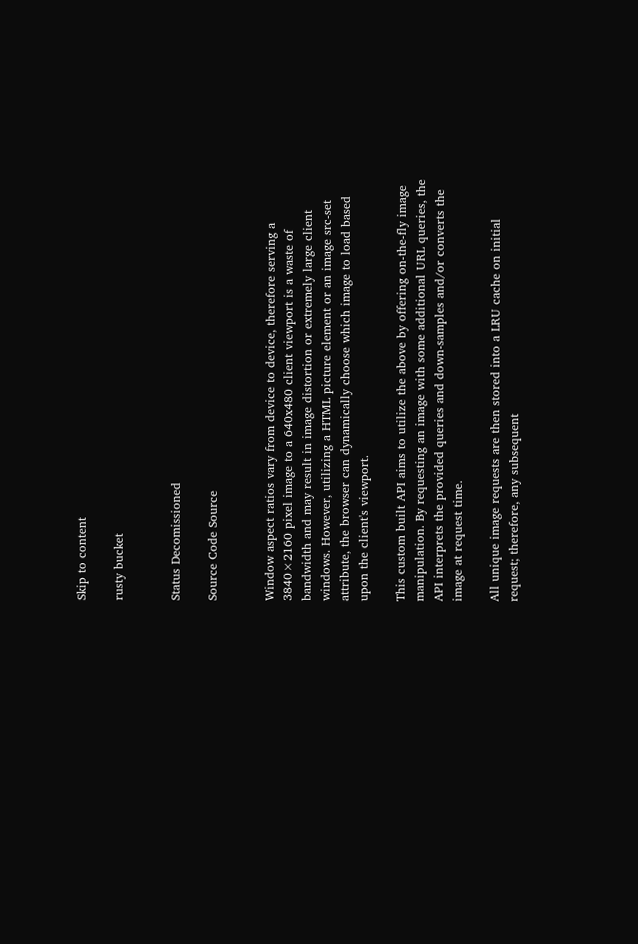Skip to content

rusty bucket


Status Decomissioned

Source Code Source


Window aspect ratios vary from device to device, therefore serving a 3840×2160 pixel image to a 640x480 client viewport is a waste of bandwidth and may result in image distortion or extremely large client windows. However, utilizing a HTML picture element or an image src-set attribute, the browser can dynamically choose which image to load based upon the client's viewport.

This custom built API aims to utilize the above by offering on-the-fly image manipulation. By requesting an image with some additional URL queries, the API interprets the provided queries and down-samples and/or converts the image at request time.

All unique image requests are then stored into a LRU cache on initial request; therefore, any subsequent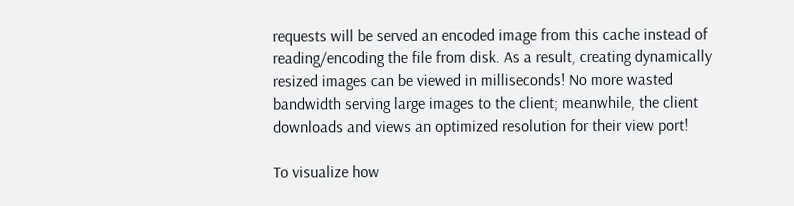requests will be served an encoded image from this cache instead of reading/encoding the file from disk. As a result, creating dynamically resized images can be viewed in milliseconds! No more wasted bandwidth serving large images to the client; meanwhile, the client downloads and views an optimized resolution for their view port!

To visualize how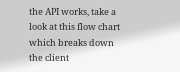the API works, take a look at this flow chart which breaks down the client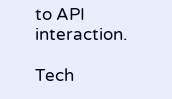to API interaction.

Tech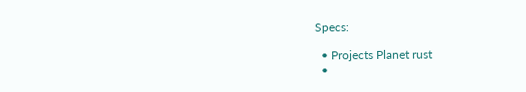Specs:

  • Projects Planet rust
  •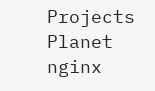Projects Planet nginx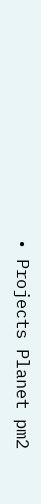• Projects Planet pm2